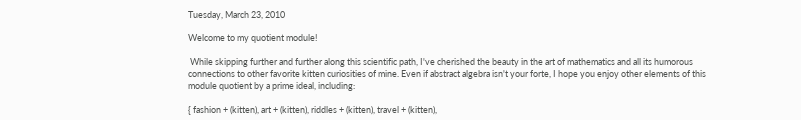Tuesday, March 23, 2010

Welcome to my quotient module!

 While skipping further and further along this scientific path, I've cherished the beauty in the art of mathematics and all its humorous connections to other favorite kitten curiosities of mine. Even if abstract algebra isn't your forte, I hope you enjoy other elements of this module quotient by a prime ideal, including:

{ fashion + (kitten), art + (kitten), riddles + (kitten), travel + (kitten),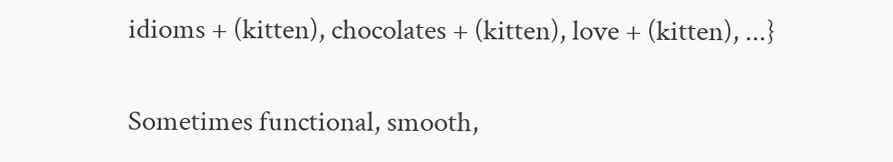idioms + (kitten), chocolates + (kitten), love + (kitten), ...}

Sometimes functional, smooth,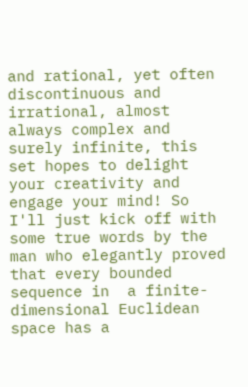and rational, yet often discontinuous and irrational, almost always complex and surely infinite, this set hopes to delight your creativity and engage your mind! So I'll just kick off with some true words by the man who elegantly proved that every bounded sequence in  a finite-dimensional Euclidean space has a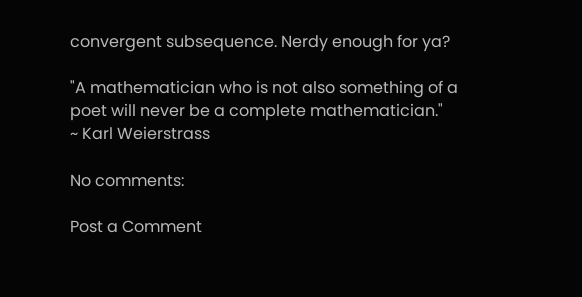convergent subsequence. Nerdy enough for ya?

"A mathematician who is not also something of a poet will never be a complete mathematician."
~ Karl Weierstrass

No comments:

Post a Comment